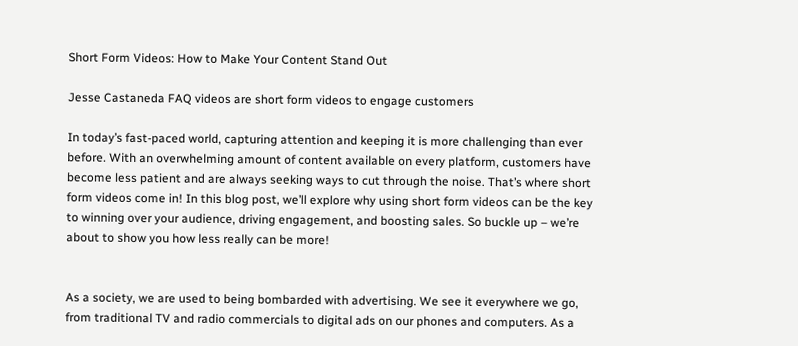Short Form Videos: How to Make Your Content Stand Out

Jesse Castaneda FAQ videos are short form videos to engage customers

In today’s fast-paced world, capturing attention and keeping it is more challenging than ever before. With an overwhelming amount of content available on every platform, customers have become less patient and are always seeking ways to cut through the noise. That’s where short form videos come in! In this blog post, we’ll explore why using short form videos can be the key to winning over your audience, driving engagement, and boosting sales. So buckle up – we’re about to show you how less really can be more!


As a society, we are used to being bombarded with advertising. We see it everywhere we go, from traditional TV and radio commercials to digital ads on our phones and computers. As a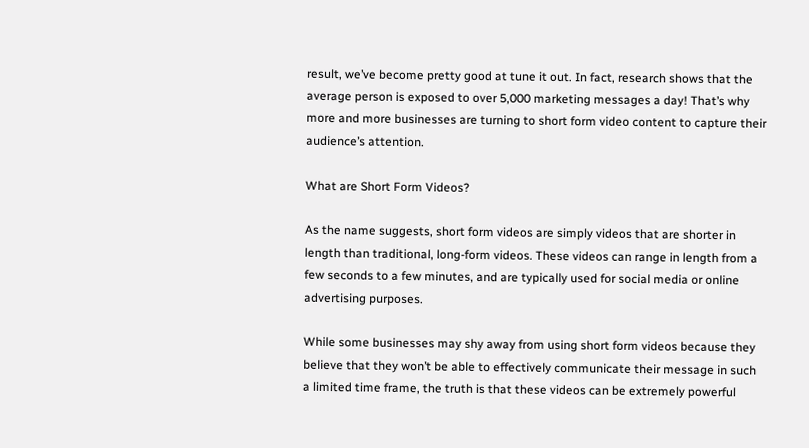result, we’ve become pretty good at tune it out. In fact, research shows that the average person is exposed to over 5,000 marketing messages a day! That’s why more and more businesses are turning to short form video content to capture their audience’s attention.

What are Short Form Videos?

As the name suggests, short form videos are simply videos that are shorter in length than traditional, long-form videos. These videos can range in length from a few seconds to a few minutes, and are typically used for social media or online advertising purposes.

While some businesses may shy away from using short form videos because they believe that they won’t be able to effectively communicate their message in such a limited time frame, the truth is that these videos can be extremely powerful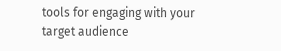tools for engaging with your target audience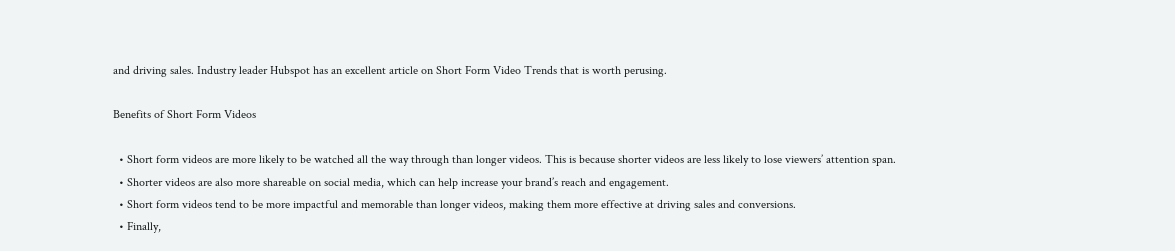and driving sales. Industry leader Hubspot has an excellent article on Short Form Video Trends that is worth perusing.

Benefits of Short Form Videos

  • Short form videos are more likely to be watched all the way through than longer videos. This is because shorter videos are less likely to lose viewers’ attention span.
  • Shorter videos are also more shareable on social media, which can help increase your brand’s reach and engagement.
  • Short form videos tend to be more impactful and memorable than longer videos, making them more effective at driving sales and conversions.
  • Finally,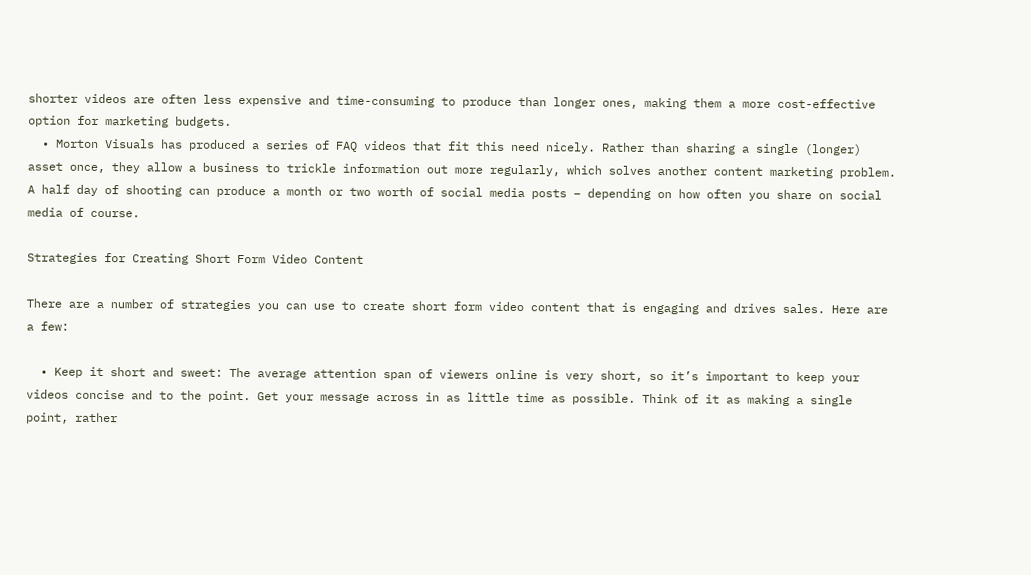shorter videos are often less expensive and time-consuming to produce than longer ones, making them a more cost-effective option for marketing budgets.
  • Morton Visuals has produced a series of FAQ videos that fit this need nicely. Rather than sharing a single (longer) asset once, they allow a business to trickle information out more regularly, which solves another content marketing problem. A half day of shooting can produce a month or two worth of social media posts – depending on how often you share on social media of course.

Strategies for Creating Short Form Video Content

There are a number of strategies you can use to create short form video content that is engaging and drives sales. Here are a few:

  • Keep it short and sweet: The average attention span of viewers online is very short, so it’s important to keep your videos concise and to the point. Get your message across in as little time as possible. Think of it as making a single point, rather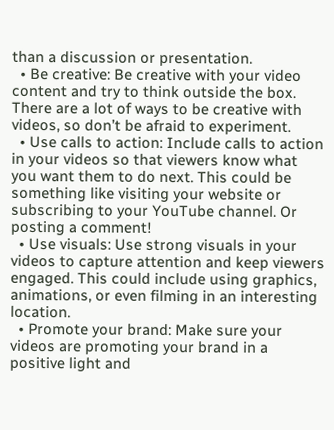than a discussion or presentation.
  • Be creative: Be creative with your video content and try to think outside the box. There are a lot of ways to be creative with videos, so don’t be afraid to experiment.
  • Use calls to action: Include calls to action in your videos so that viewers know what you want them to do next. This could be something like visiting your website or subscribing to your YouTube channel. Or posting a comment!
  • Use visuals: Use strong visuals in your videos to capture attention and keep viewers engaged. This could include using graphics, animations, or even filming in an interesting location.
  • Promote your brand: Make sure your videos are promoting your brand in a positive light and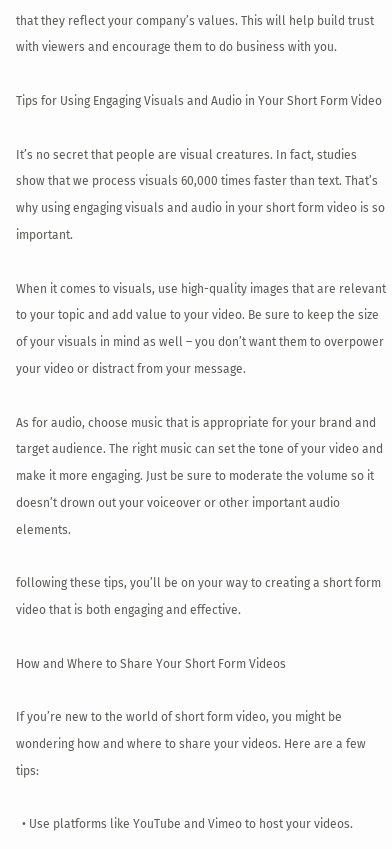that they reflect your company’s values. This will help build trust with viewers and encourage them to do business with you.

Tips for Using Engaging Visuals and Audio in Your Short Form Video

It’s no secret that people are visual creatures. In fact, studies show that we process visuals 60,000 times faster than text. That’s why using engaging visuals and audio in your short form video is so important.

When it comes to visuals, use high-quality images that are relevant to your topic and add value to your video. Be sure to keep the size of your visuals in mind as well – you don’t want them to overpower your video or distract from your message.

As for audio, choose music that is appropriate for your brand and target audience. The right music can set the tone of your video and make it more engaging. Just be sure to moderate the volume so it doesn’t drown out your voiceover or other important audio elements.

following these tips, you’ll be on your way to creating a short form video that is both engaging and effective.

How and Where to Share Your Short Form Videos

If you’re new to the world of short form video, you might be wondering how and where to share your videos. Here are a few tips:

  • Use platforms like YouTube and Vimeo to host your videos.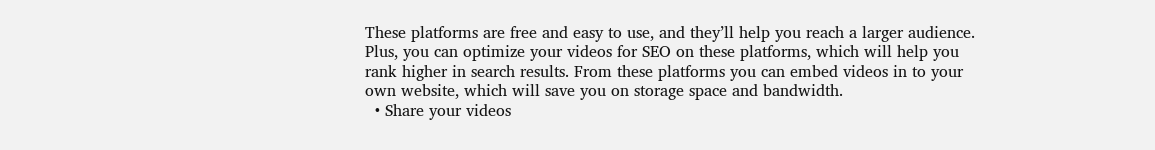These platforms are free and easy to use, and they’ll help you reach a larger audience. Plus, you can optimize your videos for SEO on these platforms, which will help you rank higher in search results. From these platforms you can embed videos in to your own website, which will save you on storage space and bandwidth.
  • Share your videos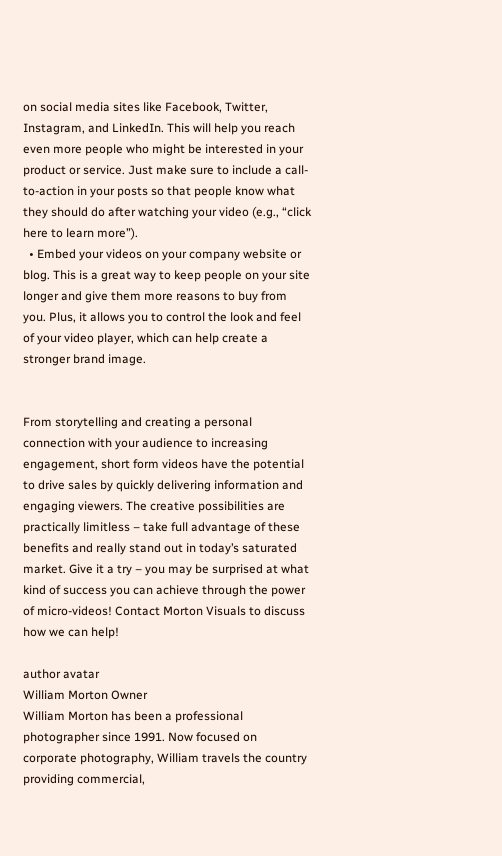on social media sites like Facebook, Twitter, Instagram, and LinkedIn. This will help you reach even more people who might be interested in your product or service. Just make sure to include a call-to-action in your posts so that people know what they should do after watching your video (e.g., “click here to learn more”).
  • Embed your videos on your company website or blog. This is a great way to keep people on your site longer and give them more reasons to buy from you. Plus, it allows you to control the look and feel of your video player, which can help create a stronger brand image.


From storytelling and creating a personal connection with your audience to increasing engagement, short form videos have the potential to drive sales by quickly delivering information and engaging viewers. The creative possibilities are practically limitless – take full advantage of these benefits and really stand out in today’s saturated market. Give it a try – you may be surprised at what kind of success you can achieve through the power of micro-videos! Contact Morton Visuals to discuss how we can help!

author avatar
William Morton Owner
William Morton has been a professional photographer since 1991. Now focused on corporate photography, William travels the country providing commercial,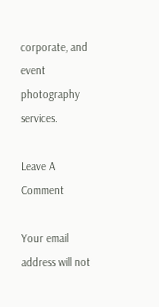corporate, and event photography services.

Leave A Comment

Your email address will not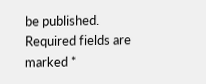be published. Required fields are marked *